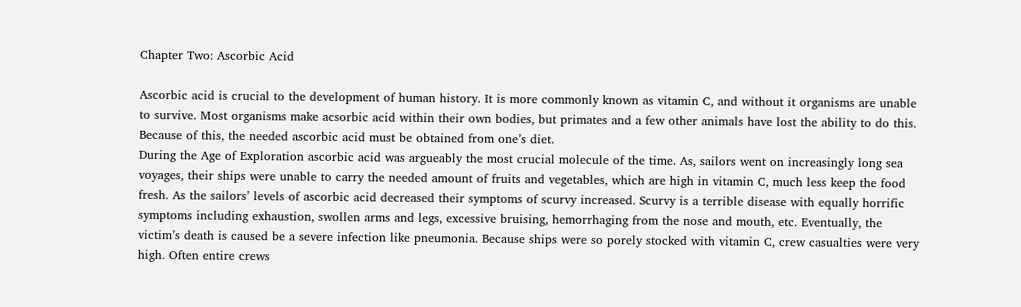Chapter Two: Ascorbic Acid

Ascorbic acid is crucial to the development of human history. It is more commonly known as vitamin C, and without it organisms are unable to survive. Most organisms make acsorbic acid within their own bodies, but primates and a few other animals have lost the ability to do this. Because of this, the needed ascorbic acid must be obtained from one’s diet.
During the Age of Exploration ascorbic acid was argueably the most crucial molecule of the time. As, sailors went on increasingly long sea voyages, their ships were unable to carry the needed amount of fruits and vegetables, which are high in vitamin C, much less keep the food fresh. As the sailors’ levels of ascorbic acid decreased their symptoms of scurvy increased. Scurvy is a terrible disease with equally horrific symptoms including exhaustion, swollen arms and legs, excessive bruising, hemorrhaging from the nose and mouth, etc. Eventually, the victim’s death is caused be a severe infection like pneumonia. Because ships were so porely stocked with vitamin C, crew casualties were very high. Often entire crews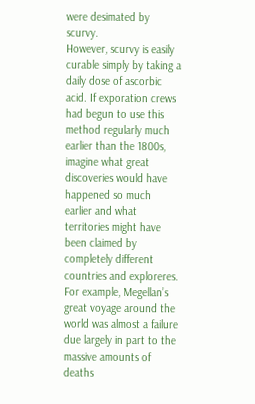were desimated by scurvy.
However, scurvy is easily curable simply by taking a daily dose of ascorbic acid. If exporation crews had begun to use this method regularly much earlier than the 1800s, imagine what great discoveries would have happened so much earlier and what territories might have been claimed by completely different countries and exploreres. For example, Megellan’s great voyage around the world was almost a failure due largely in part to the massive amounts of deaths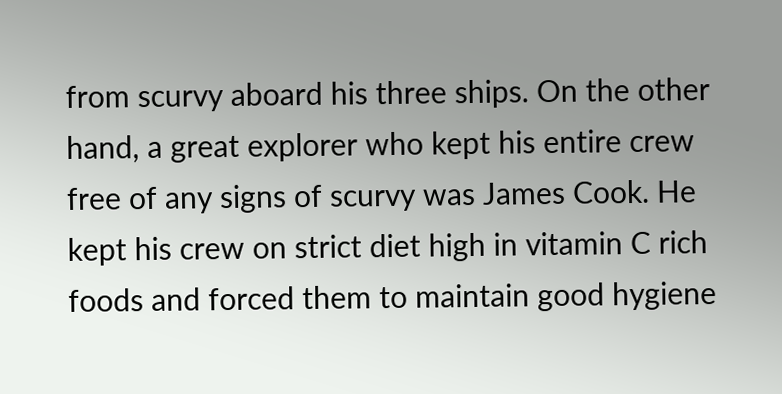from scurvy aboard his three ships. On the other hand, a great explorer who kept his entire crew free of any signs of scurvy was James Cook. He kept his crew on strict diet high in vitamin C rich foods and forced them to maintain good hygiene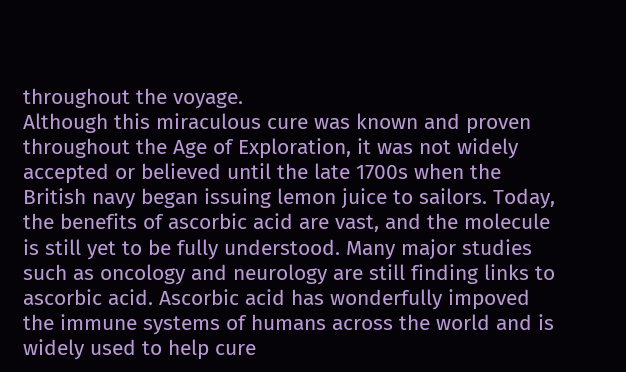throughout the voyage.
Although this miraculous cure was known and proven throughout the Age of Exploration, it was not widely accepted or believed until the late 1700s when the British navy began issuing lemon juice to sailors. Today, the benefits of ascorbic acid are vast, and the molecule is still yet to be fully understood. Many major studies such as oncology and neurology are still finding links to ascorbic acid. Ascorbic acid has wonderfully impoved the immune systems of humans across the world and is widely used to help cure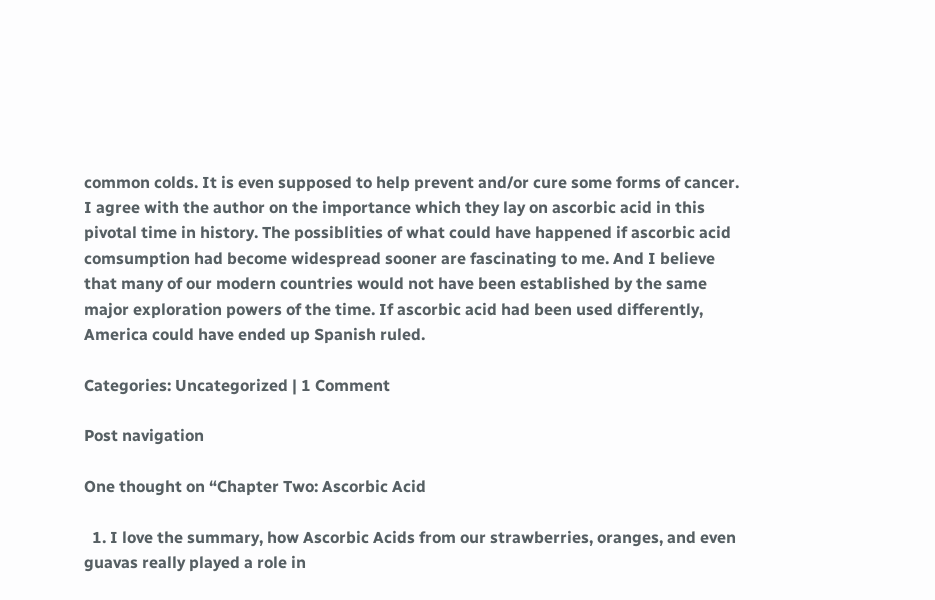common colds. It is even supposed to help prevent and/or cure some forms of cancer.
I agree with the author on the importance which they lay on ascorbic acid in this pivotal time in history. The possiblities of what could have happened if ascorbic acid comsumption had become widespread sooner are fascinating to me. And I believe that many of our modern countries would not have been established by the same major exploration powers of the time. If ascorbic acid had been used differently, America could have ended up Spanish ruled.

Categories: Uncategorized | 1 Comment

Post navigation

One thought on “Chapter Two: Ascorbic Acid

  1. I love the summary, how Ascorbic Acids from our strawberries, oranges, and even guavas really played a role in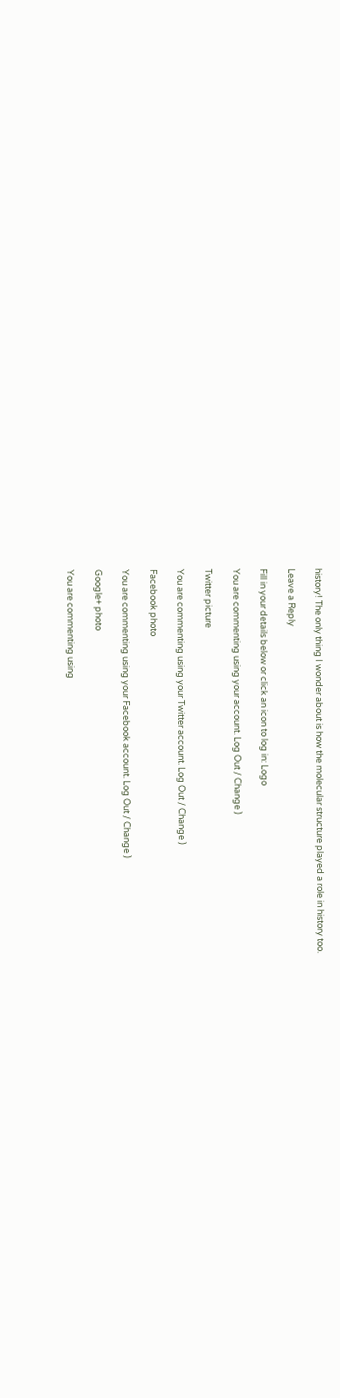history! The only thing I wonder about is how the molecular structure played a role in history too.

Leave a Reply

Fill in your details below or click an icon to log in: Logo

You are commenting using your account. Log Out / Change )

Twitter picture

You are commenting using your Twitter account. Log Out / Change )

Facebook photo

You are commenting using your Facebook account. Log Out / Change )

Google+ photo

You are commenting using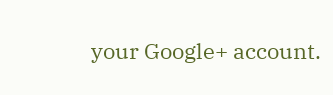your Google+ account.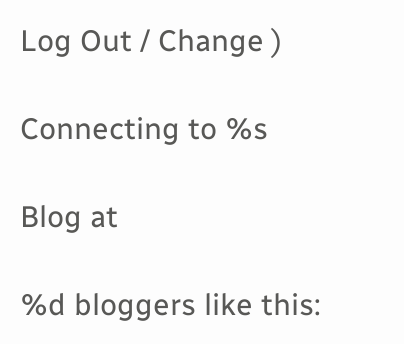Log Out / Change )

Connecting to %s

Blog at

%d bloggers like this: